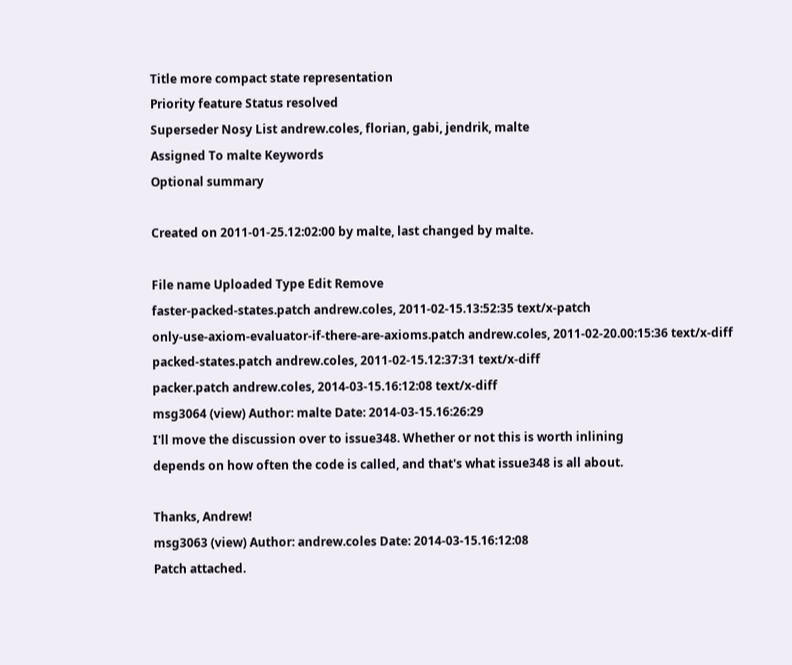Title more compact state representation
Priority feature Status resolved
Superseder Nosy List andrew.coles, florian, gabi, jendrik, malte
Assigned To malte Keywords
Optional summary

Created on 2011-01-25.12:02:00 by malte, last changed by malte.

File name Uploaded Type Edit Remove
faster-packed-states.patch andrew.coles, 2011-02-15.13:52:35 text/x-patch
only-use-axiom-evaluator-if-there-are-axioms.patch andrew.coles, 2011-02-20.00:15:36 text/x-diff
packed-states.patch andrew.coles, 2011-02-15.12:37:31 text/x-diff
packer.patch andrew.coles, 2014-03-15.16:12:08 text/x-diff
msg3064 (view) Author: malte Date: 2014-03-15.16:26:29
I'll move the discussion over to issue348. Whether or not this is worth inlining
depends on how often the code is called, and that's what issue348 is all about.

Thanks, Andrew!
msg3063 (view) Author: andrew.coles Date: 2014-03-15.16:12:08
Patch attached.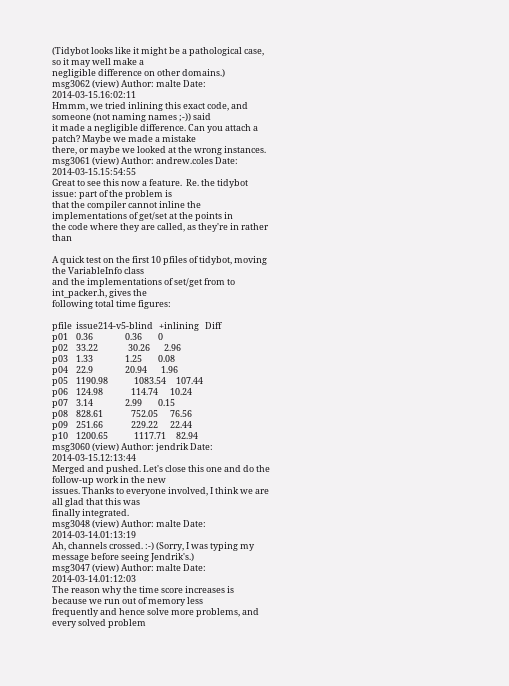(Tidybot looks like it might be a pathological case, so it may well make a
negligible difference on other domains.)
msg3062 (view) Author: malte Date: 2014-03-15.16:02:11
Hmmm, we tried inlining this exact code, and someone (not naming names ;-)) said
it made a negligible difference. Can you attach a patch? Maybe we made a mistake
there, or maybe we looked at the wrong instances.
msg3061 (view) Author: andrew.coles Date: 2014-03-15.15:54:55
Great to see this now a feature.  Re. the tidybot issue: part of the problem is
that the compiler cannot inline the implementations of get/set at the points in
the code where they are called, as they're in rather than

A quick test on the first 10 pfiles of tidybot, moving the VariableInfo class
and the implementations of set/get from to int_packer.h, gives the
following total time figures:

pfile  issue214-v5-blind   +inlining   Diff
p01    0.36                0.36        0
p02    33.22               30.26       2.96
p03    1.33                1.25        0.08
p04    22.9                20.94       1.96
p05    1190.98             1083.54     107.44
p06    124.98              114.74      10.24
p07    3.14                2.99        0.15
p08    828.61              752.05      76.56
p09    251.66              229.22      22.44
p10    1200.65             1117.71     82.94
msg3060 (view) Author: jendrik Date: 2014-03-15.12:13:44
Merged and pushed. Let's close this one and do the follow-up work in the new
issues. Thanks to everyone involved, I think we are all glad that this was
finally integrated.
msg3048 (view) Author: malte Date: 2014-03-14.01:13:19
Ah, channels crossed. :-) (Sorry, I was typing my message before seeing Jendrik's.)
msg3047 (view) Author: malte Date: 2014-03-14.01:12:03
The reason why the time score increases is because we run out of memory less
frequently and hence solve more problems, and every solved problem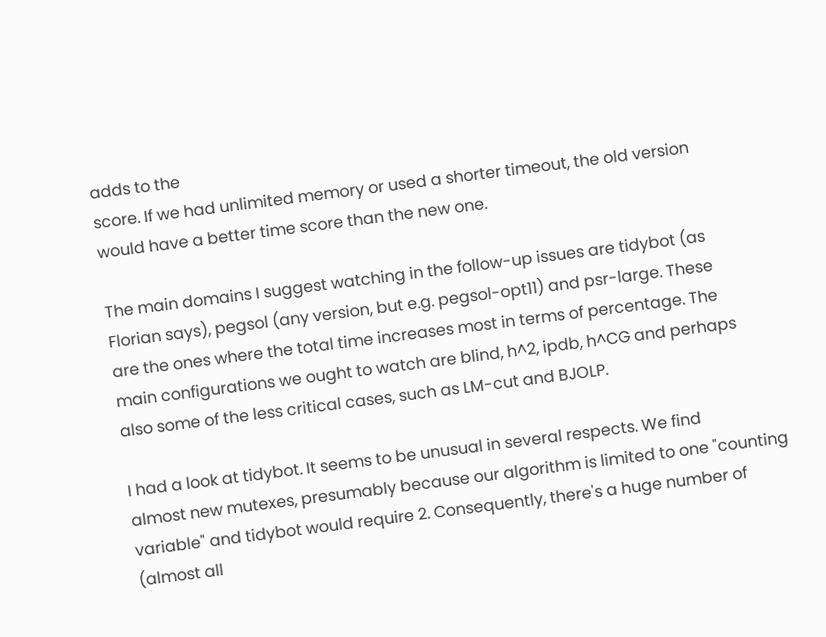adds to the
score. If we had unlimited memory or used a shorter timeout, the old version
would have a better time score than the new one.

The main domains I suggest watching in the follow-up issues are tidybot (as
Florian says), pegsol (any version, but e.g. pegsol-opt11) and psr-large. These
are the ones where the total time increases most in terms of percentage. The
main configurations we ought to watch are blind, h^2, ipdb, h^CG and perhaps
also some of the less critical cases, such as LM-cut and BJOLP.

I had a look at tidybot. It seems to be unusual in several respects. We find
almost new mutexes, presumably because our algorithm is limited to one "counting
variable" and tidybot would require 2. Consequently, there's a huge number of
(almost all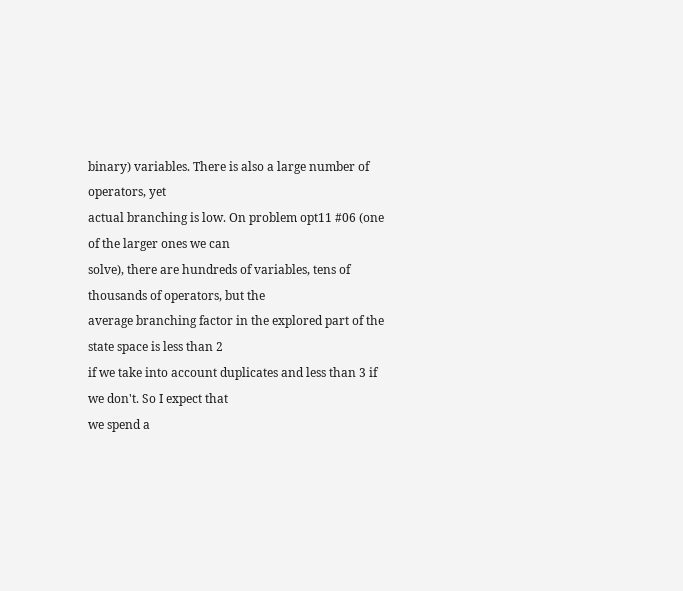binary) variables. There is also a large number of operators, yet
actual branching is low. On problem opt11 #06 (one of the larger ones we can
solve), there are hundreds of variables, tens of thousands of operators, but the
average branching factor in the explored part of the state space is less than 2
if we take into account duplicates and less than 3 if we don't. So I expect that
we spend a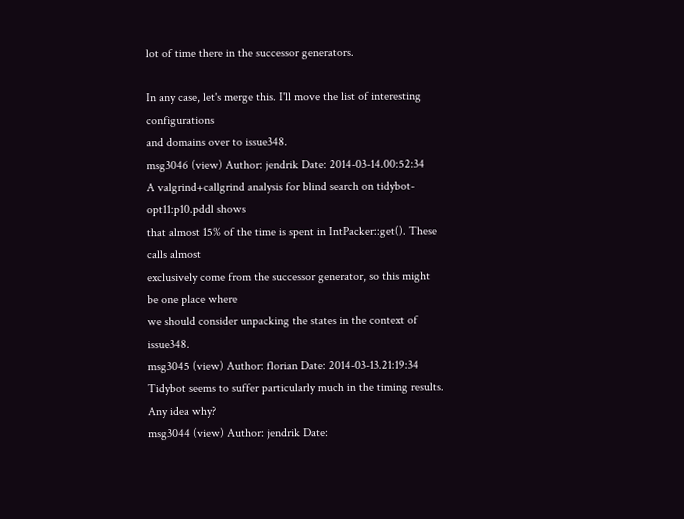lot of time there in the successor generators.

In any case, let's merge this. I'll move the list of interesting configurations
and domains over to issue348.
msg3046 (view) Author: jendrik Date: 2014-03-14.00:52:34
A valgrind+callgrind analysis for blind search on tidybot-opt11:p10.pddl shows
that almost 15% of the time is spent in IntPacker::get(). These calls almost
exclusively come from the successor generator, so this might be one place where
we should consider unpacking the states in the context of issue348.
msg3045 (view) Author: florian Date: 2014-03-13.21:19:34
Tidybot seems to suffer particularly much in the timing results. Any idea why?
msg3044 (view) Author: jendrik Date: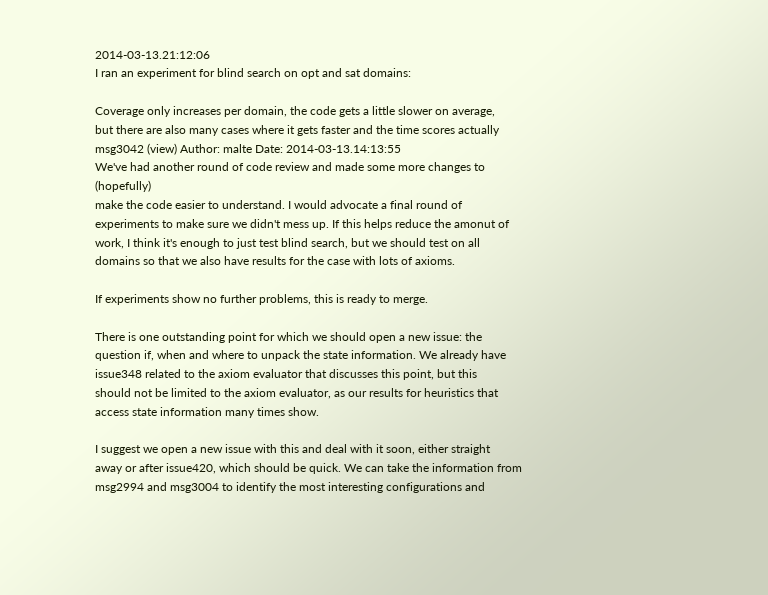2014-03-13.21:12:06
I ran an experiment for blind search on opt and sat domains:

Coverage only increases per domain, the code gets a little slower on average,
but there are also many cases where it gets faster and the time scores actually
msg3042 (view) Author: malte Date: 2014-03-13.14:13:55
We've had another round of code review and made some more changes to (hopefully)
make the code easier to understand. I would advocate a final round of
experiments to make sure we didn't mess up. If this helps reduce the amonut of
work, I think it's enough to just test blind search, but we should test on all
domains so that we also have results for the case with lots of axioms.

If experiments show no further problems, this is ready to merge.

There is one outstanding point for which we should open a new issue: the
question if, when and where to unpack the state information. We already have
issue348 related to the axiom evaluator that discusses this point, but this
should not be limited to the axiom evaluator, as our results for heuristics that
access state information many times show.

I suggest we open a new issue with this and deal with it soon, either straight
away or after issue420, which should be quick. We can take the information from
msg2994 and msg3004 to identify the most interesting configurations and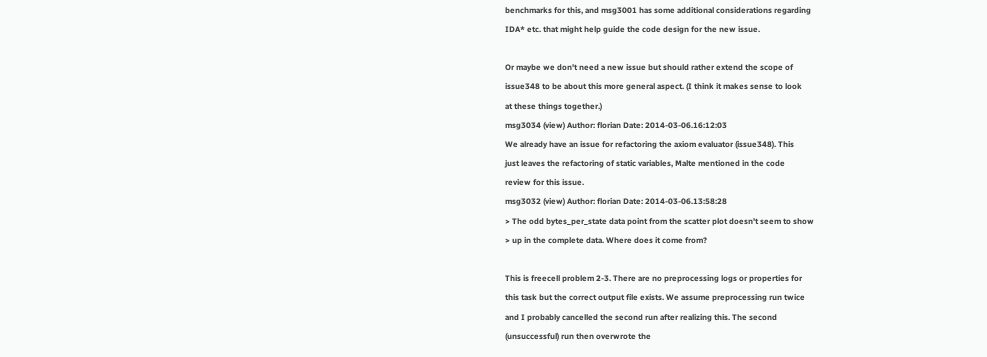benchmarks for this, and msg3001 has some additional considerations regarding
IDA* etc. that might help guide the code design for the new issue.

Or maybe we don't need a new issue but should rather extend the scope of
issue348 to be about this more general aspect. (I think it makes sense to look
at these things together.)
msg3034 (view) Author: florian Date: 2014-03-06.16:12:03
We already have an issue for refactoring the axiom evaluator (issue348). This
just leaves the refactoring of static variables, Malte mentioned in the code
review for this issue.
msg3032 (view) Author: florian Date: 2014-03-06.13:58:28
> The odd bytes_per_state data point from the scatter plot doesn't seem to show
> up in the complete data. Where does it come from?

This is freecell problem 2-3. There are no preprocessing logs or properties for
this task but the correct output file exists. We assume preprocessing run twice
and I probably cancelled the second run after realizing this. The second
(unsuccessful) run then overwrote the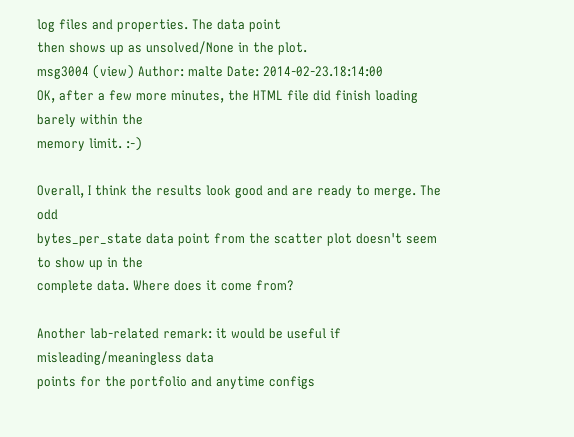log files and properties. The data point
then shows up as unsolved/None in the plot.
msg3004 (view) Author: malte Date: 2014-02-23.18:14:00
OK, after a few more minutes, the HTML file did finish loading barely within the
memory limit. :-)

Overall, I think the results look good and are ready to merge. The odd
bytes_per_state data point from the scatter plot doesn't seem to show up in the
complete data. Where does it come from?

Another lab-related remark: it would be useful if misleading/meaningless data
points for the portfolio and anytime configs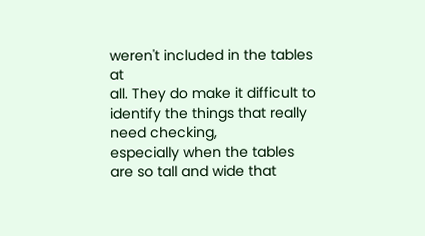weren't included in the tables at
all. They do make it difficult to identify the things that really need checking,
especially when the tables are so tall and wide that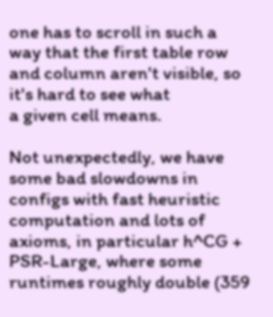one has to scroll in such a
way that the first table row and column aren't visible, so it's hard to see what
a given cell means.

Not unexpectedly, we have some bad slowdowns in configs with fast heuristic
computation and lots of axioms, in particular h^CG + PSR-Large, where some
runtimes roughly double (359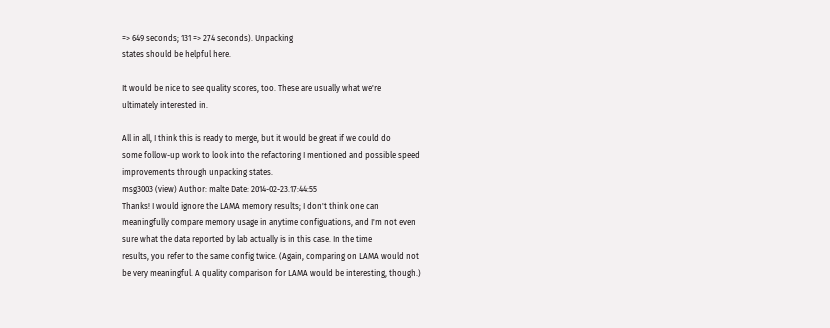=> 649 seconds; 131 => 274 seconds). Unpacking
states should be helpful here.

It would be nice to see quality scores, too. These are usually what we're
ultimately interested in.

All in all, I think this is ready to merge, but it would be great if we could do
some follow-up work to look into the refactoring I mentioned and possible speed
improvements through unpacking states.
msg3003 (view) Author: malte Date: 2014-02-23.17:44:55
Thanks! I would ignore the LAMA memory results; I don't think one can
meaningfully compare memory usage in anytime configuations, and I'm not even
sure what the data reported by lab actually is in this case. In the time
results, you refer to the same config twice. (Again, comparing on LAMA would not
be very meaningful. A quality comparison for LAMA would be interesting, though.)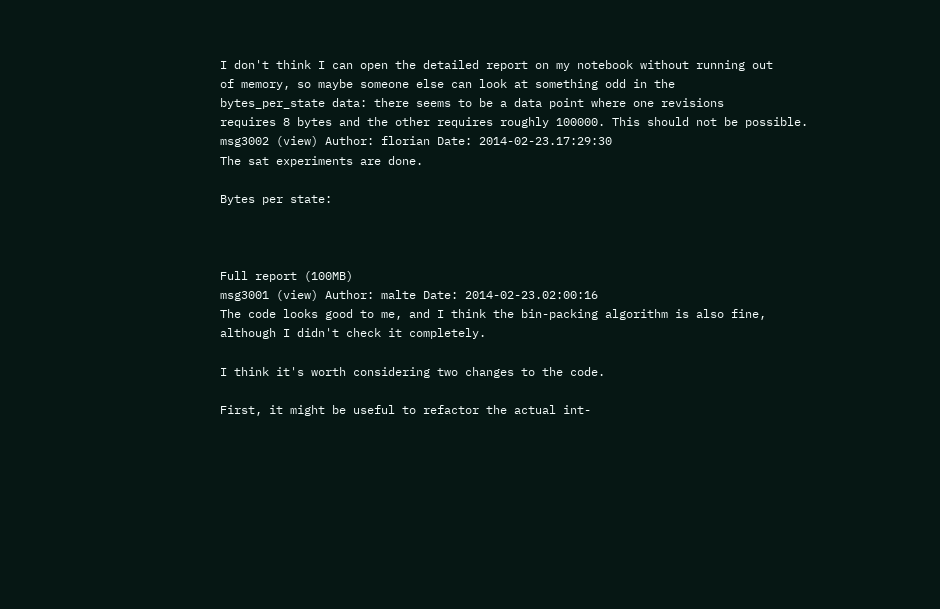I don't think I can open the detailed report on my notebook without running out
of memory, so maybe someone else can look at something odd in the
bytes_per_state data: there seems to be a data point where one revisions
requires 8 bytes and the other requires roughly 100000. This should not be possible.
msg3002 (view) Author: florian Date: 2014-02-23.17:29:30
The sat experiments are done.

Bytes per state:



Full report (100MB)
msg3001 (view) Author: malte Date: 2014-02-23.02:00:16
The code looks good to me, and I think the bin-packing algorithm is also fine,
although I didn't check it completely.

I think it's worth considering two changes to the code.

First, it might be useful to refactor the actual int-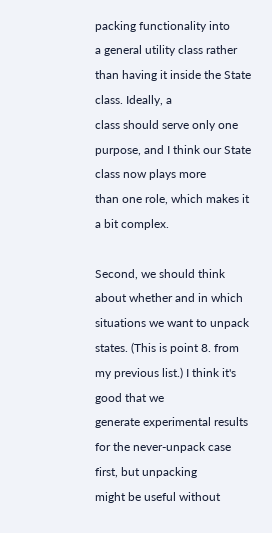packing functionality into
a general utility class rather than having it inside the State class. Ideally, a
class should serve only one purpose, and I think our State class now plays more
than one role, which makes it a bit complex.

Second, we should think about whether and in which situations we want to unpack
states. (This is point 8. from my previous list.) I think it's good that we
generate experimental results for the never-unpack case first, but unpacking
might be useful without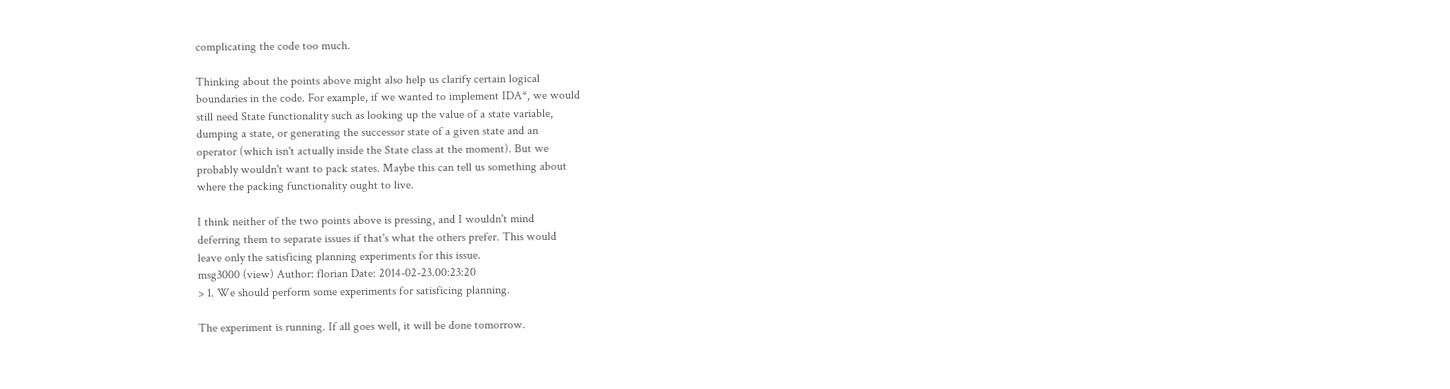complicating the code too much.

Thinking about the points above might also help us clarify certain logical
boundaries in the code. For example, if we wanted to implement IDA*, we would
still need State functionality such as looking up the value of a state variable,
dumping a state, or generating the successor state of a given state and an
operator (which isn't actually inside the State class at the moment). But we
probably wouldn't want to pack states. Maybe this can tell us something about
where the packing functionality ought to live.

I think neither of the two points above is pressing, and I wouldn't mind
deferring them to separate issues if that's what the others prefer. This would
leave only the satisficing planning experiments for this issue.
msg3000 (view) Author: florian Date: 2014-02-23.00:23:20
> 1. We should perform some experiments for satisficing planning.

The experiment is running. If all goes well, it will be done tomorrow.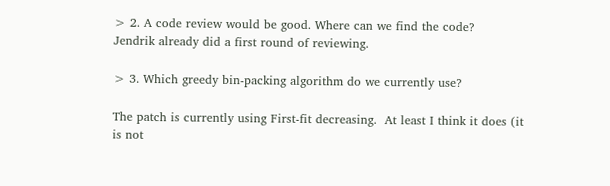> 2. A code review would be good. Where can we find the code?
Jendrik already did a first round of reviewing.

> 3. Which greedy bin-packing algorithm do we currently use?

The patch is currently using First-fit decreasing.  At least I think it does (it
is not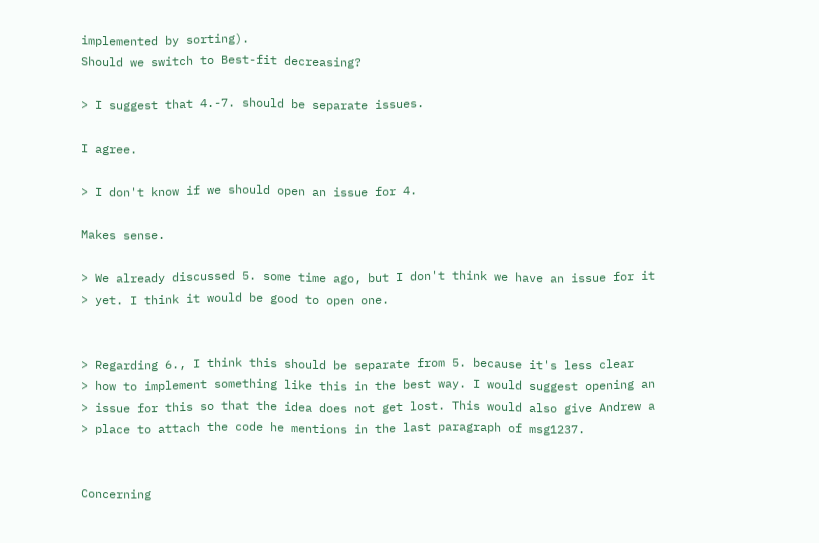implemented by sorting).
Should we switch to Best-fit decreasing?

> I suggest that 4.-7. should be separate issues.

I agree.

> I don't know if we should open an issue for 4.

Makes sense.

> We already discussed 5. some time ago, but I don't think we have an issue for it
> yet. I think it would be good to open one.


> Regarding 6., I think this should be separate from 5. because it's less clear
> how to implement something like this in the best way. I would suggest opening an
> issue for this so that the idea does not get lost. This would also give Andrew a
> place to attach the code he mentions in the last paragraph of msg1237.


Concerning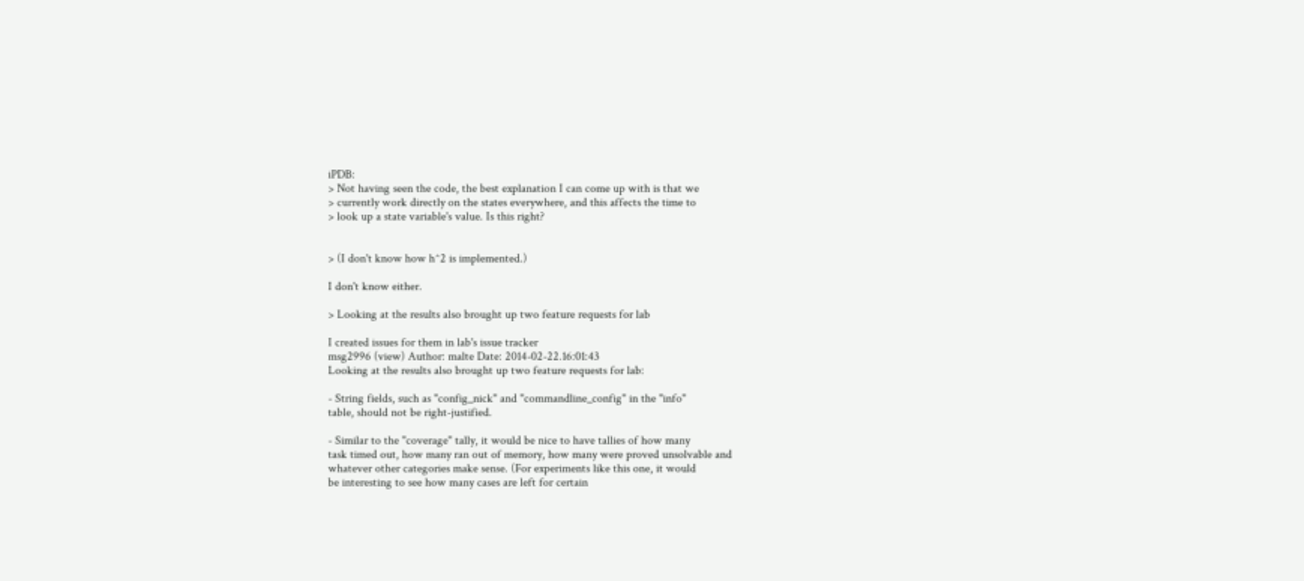iPDB:
> Not having seen the code, the best explanation I can come up with is that we
> currently work directly on the states everywhere, and this affects the time to
> look up a state variable's value. Is this right?


> (I don't know how h^2 is implemented.)

I don't know either.

> Looking at the results also brought up two feature requests for lab

I created issues for them in lab's issue tracker
msg2996 (view) Author: malte Date: 2014-02-22.16:01:43
Looking at the results also brought up two feature requests for lab:

- String fields, such as "config_nick" and "commandline_config" in the "info"
table, should not be right-justified.

- Similar to the "coverage" tally, it would be nice to have tallies of how many
task timed out, how many ran out of memory, how many were proved unsolvable and
whatever other categories make sense. (For experiments like this one, it would
be interesting to see how many cases are left for certain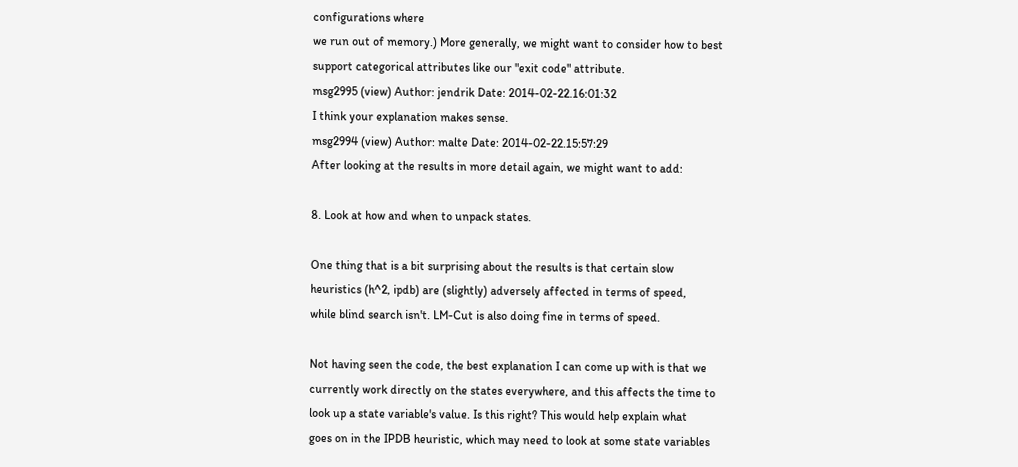configurations where
we run out of memory.) More generally, we might want to consider how to best
support categorical attributes like our "exit code" attribute.
msg2995 (view) Author: jendrik Date: 2014-02-22.16:01:32
I think your explanation makes sense.
msg2994 (view) Author: malte Date: 2014-02-22.15:57:29
After looking at the results in more detail again, we might want to add:

8. Look at how and when to unpack states.

One thing that is a bit surprising about the results is that certain slow
heuristics (h^2, ipdb) are (slightly) adversely affected in terms of speed,
while blind search isn't. LM-Cut is also doing fine in terms of speed.

Not having seen the code, the best explanation I can come up with is that we
currently work directly on the states everywhere, and this affects the time to
look up a state variable's value. Is this right? This would help explain what
goes on in the IPDB heuristic, which may need to look at some state variables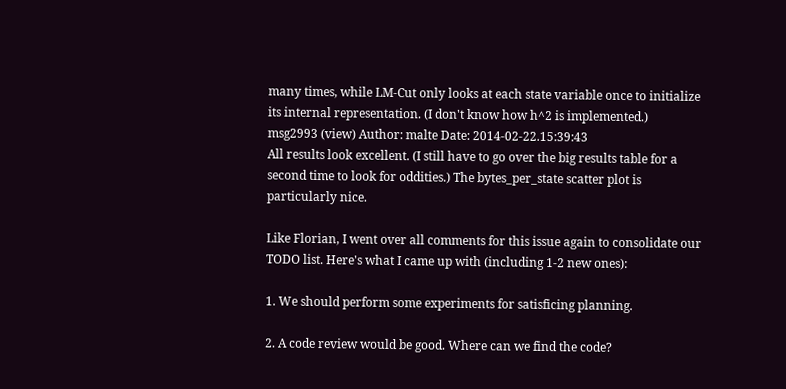many times, while LM-Cut only looks at each state variable once to initialize
its internal representation. (I don't know how h^2 is implemented.)
msg2993 (view) Author: malte Date: 2014-02-22.15:39:43
All results look excellent. (I still have to go over the big results table for a
second time to look for oddities.) The bytes_per_state scatter plot is
particularly nice.

Like Florian, I went over all comments for this issue again to consolidate our
TODO list. Here's what I came up with (including 1-2 new ones):

1. We should perform some experiments for satisficing planning.

2. A code review would be good. Where can we find the code?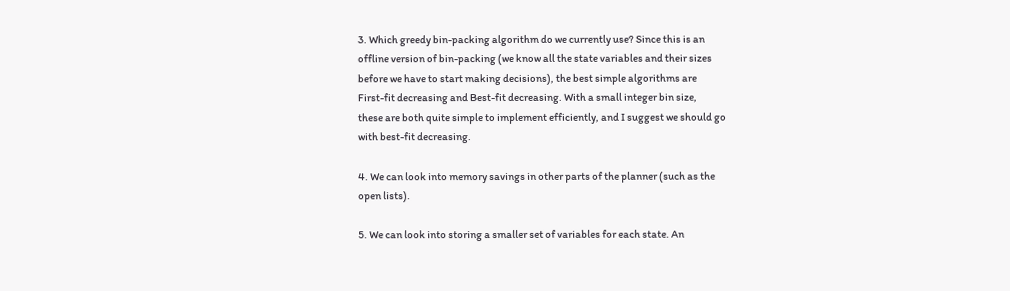3. Which greedy bin-packing algorithm do we currently use? Since this is an
offline version of bin-packing (we know all the state variables and their sizes
before we have to start making decisions), the best simple algorithms are
First-fit decreasing and Best-fit decreasing. With a small integer bin size,
these are both quite simple to implement efficiently, and I suggest we should go
with best-fit decreasing.

4. We can look into memory savings in other parts of the planner (such as the
open lists).

5. We can look into storing a smaller set of variables for each state. An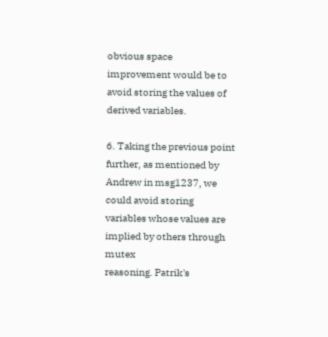obvious space improvement would be to avoid storing the values of derived variables.

6. Taking the previous point further, as mentioned by Andrew in msg1237, we
could avoid storing variables whose values are implied by others through mutex
reasoning. Patrik's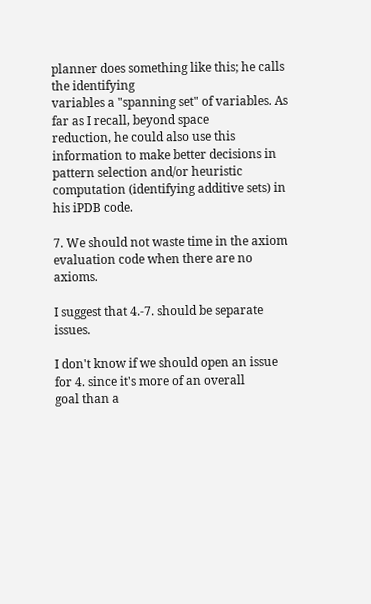planner does something like this; he calls the identifying
variables a "spanning set" of variables. As far as I recall, beyond space
reduction, he could also use this information to make better decisions in
pattern selection and/or heuristic computation (identifying additive sets) in
his iPDB code.

7. We should not waste time in the axiom evaluation code when there are no axioms.

I suggest that 4.-7. should be separate issues.

I don't know if we should open an issue for 4. since it's more of an overall
goal than a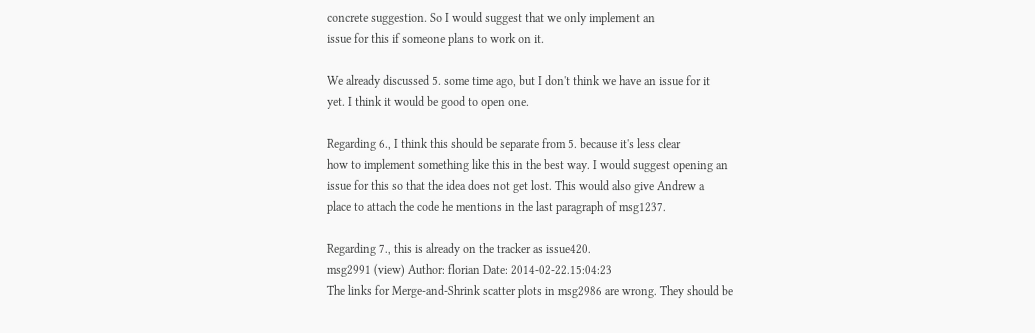concrete suggestion. So I would suggest that we only implement an
issue for this if someone plans to work on it.

We already discussed 5. some time ago, but I don't think we have an issue for it
yet. I think it would be good to open one.

Regarding 6., I think this should be separate from 5. because it's less clear
how to implement something like this in the best way. I would suggest opening an
issue for this so that the idea does not get lost. This would also give Andrew a
place to attach the code he mentions in the last paragraph of msg1237.

Regarding 7., this is already on the tracker as issue420.
msg2991 (view) Author: florian Date: 2014-02-22.15:04:23
The links for Merge-and-Shrink scatter plots in msg2986 are wrong. They should be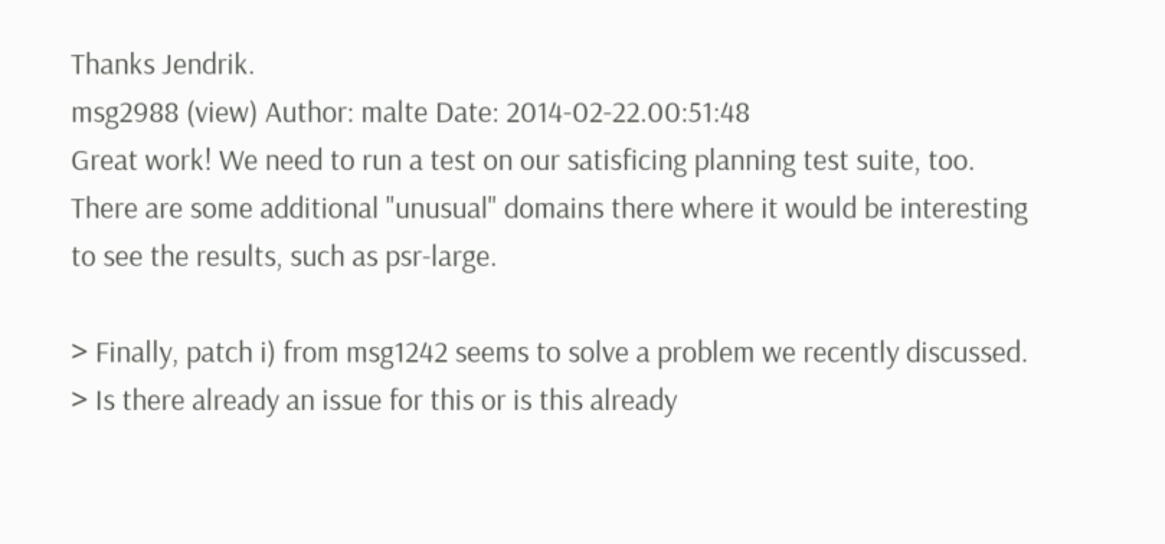Thanks Jendrik.
msg2988 (view) Author: malte Date: 2014-02-22.00:51:48
Great work! We need to run a test on our satisficing planning test suite, too.
There are some additional "unusual" domains there where it would be interesting
to see the results, such as psr-large.

> Finally, patch i) from msg1242 seems to solve a problem we recently discussed.
> Is there already an issue for this or is this already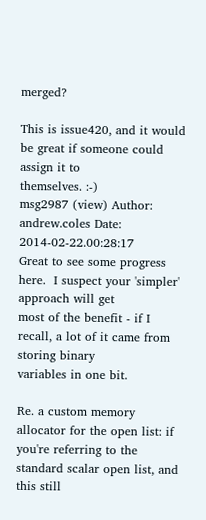merged?

This is issue420, and it would be great if someone could assign it to
themselves. :-)
msg2987 (view) Author: andrew.coles Date: 2014-02-22.00:28:17
Great to see some progress here.  I suspect your 'simpler' approach will get
most of the benefit - if I recall, a lot of it came from storing binary
variables in one bit.

Re. a custom memory allocator for the open list: if you're referring to the
standard scalar open list, and this still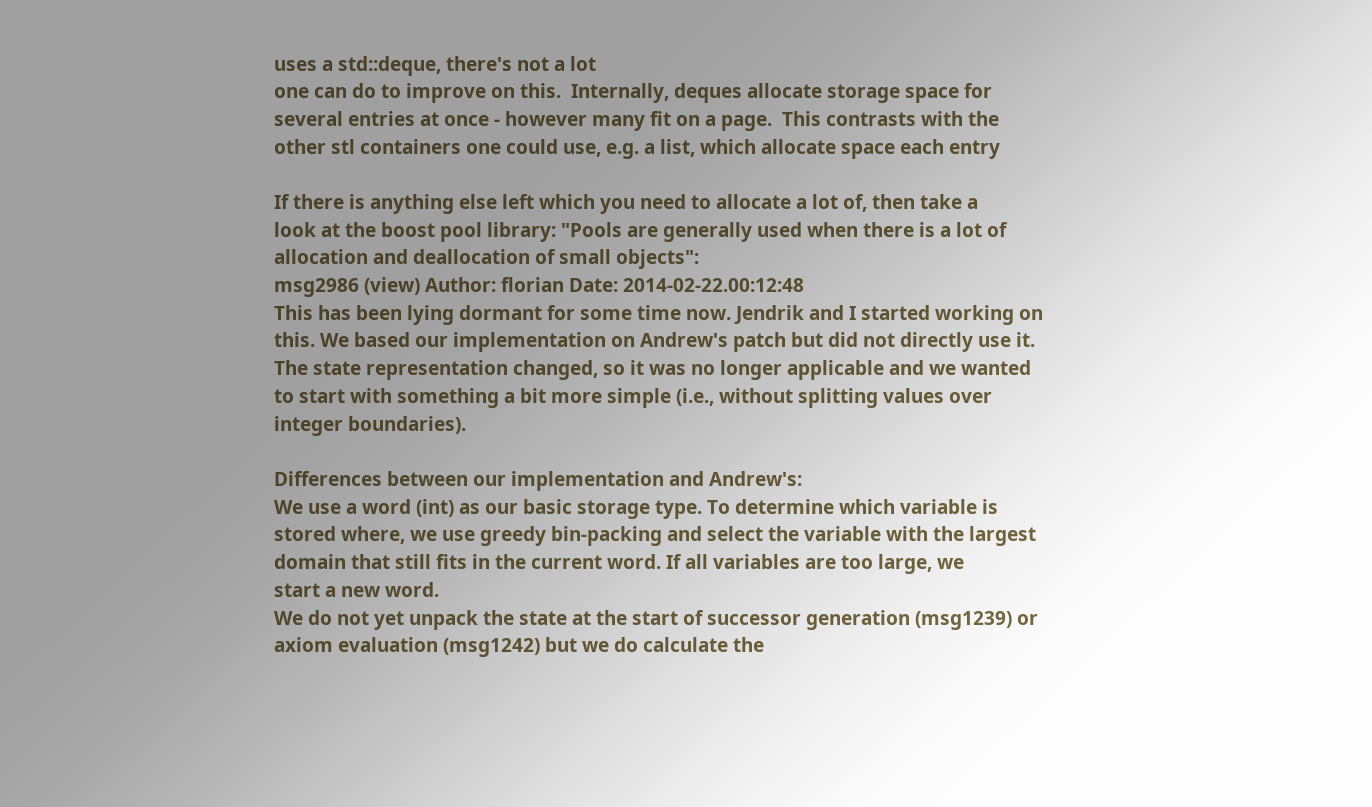uses a std::deque, there's not a lot
one can do to improve on this.  Internally, deques allocate storage space for
several entries at once - however many fit on a page.  This contrasts with the
other stl containers one could use, e.g. a list, which allocate space each entry

If there is anything else left which you need to allocate a lot of, then take a
look at the boost pool library: "Pools are generally used when there is a lot of
allocation and deallocation of small objects":
msg2986 (view) Author: florian Date: 2014-02-22.00:12:48
This has been lying dormant for some time now. Jendrik and I started working on
this. We based our implementation on Andrew's patch but did not directly use it.
The state representation changed, so it was no longer applicable and we wanted
to start with something a bit more simple (i.e., without splitting values over
integer boundaries).

Differences between our implementation and Andrew's:
We use a word (int) as our basic storage type. To determine which variable is
stored where, we use greedy bin-packing and select the variable with the largest
domain that still fits in the current word. If all variables are too large, we
start a new word.
We do not yet unpack the state at the start of successor generation (msg1239) or
axiom evaluation (msg1242) but we do calculate the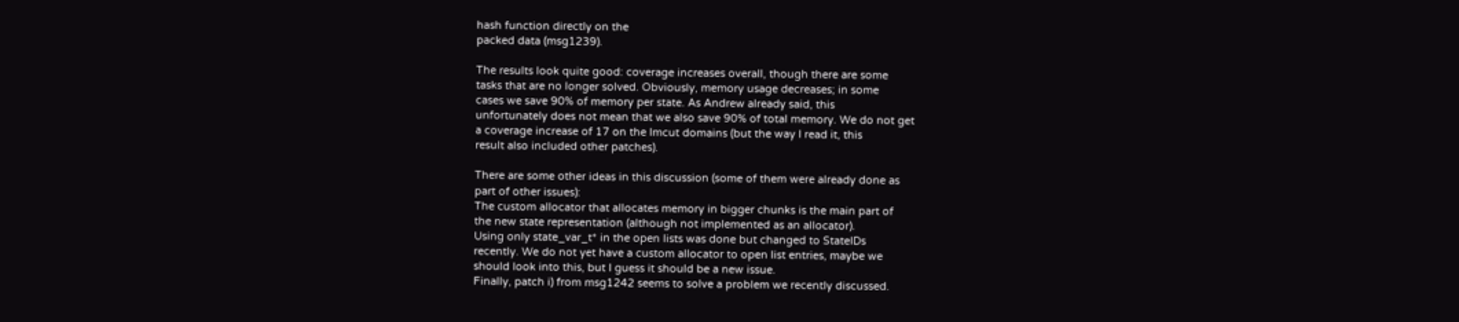hash function directly on the
packed data (msg1239).

The results look quite good: coverage increases overall, though there are some
tasks that are no longer solved. Obviously, memory usage decreases; in some
cases we save 90% of memory per state. As Andrew already said, this
unfortunately does not mean that we also save 90% of total memory. We do not get
a coverage increase of 17 on the lmcut domains (but the way I read it, this
result also included other patches).

There are some other ideas in this discussion (some of them were already done as
part of other issues):
The custom allocator that allocates memory in bigger chunks is the main part of
the new state representation (although not implemented as an allocator).
Using only state_var_t* in the open lists was done but changed to StateIDs
recently. We do not yet have a custom allocator to open list entries, maybe we
should look into this, but I guess it should be a new issue.
Finally, patch i) from msg1242 seems to solve a problem we recently discussed.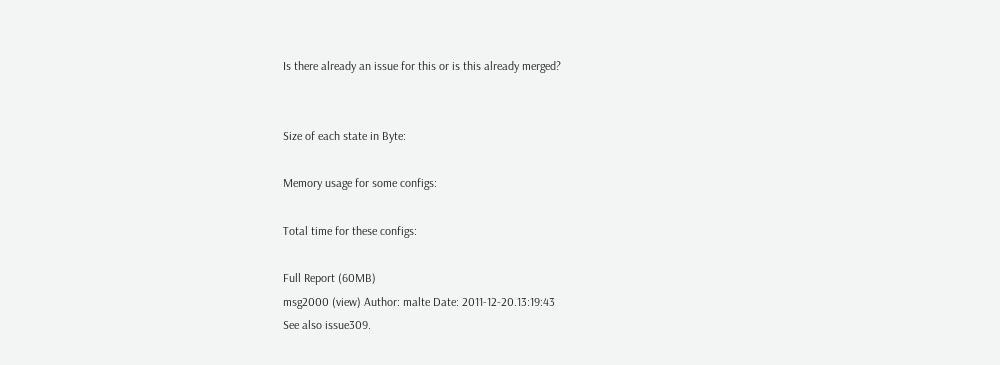Is there already an issue for this or is this already merged?


Size of each state in Byte:

Memory usage for some configs:

Total time for these configs:

Full Report (60MB)
msg2000 (view) Author: malte Date: 2011-12-20.13:19:43
See also issue309.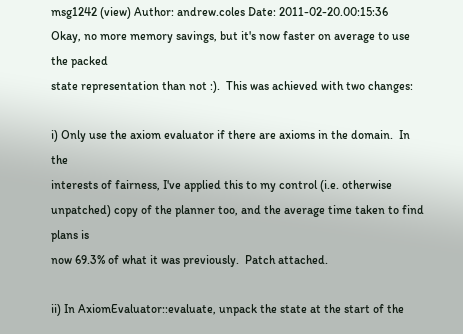msg1242 (view) Author: andrew.coles Date: 2011-02-20.00:15:36
Okay, no more memory savings, but it's now faster on average to use the packed
state representation than not :).  This was achieved with two changes:

i) Only use the axiom evaluator if there are axioms in the domain.  In the
interests of fairness, I've applied this to my control (i.e. otherwise
unpatched) copy of the planner too, and the average time taken to find plans is
now 69.3% of what it was previously.  Patch attached.

ii) In AxiomEvaluator::evaluate, unpack the state at the start of the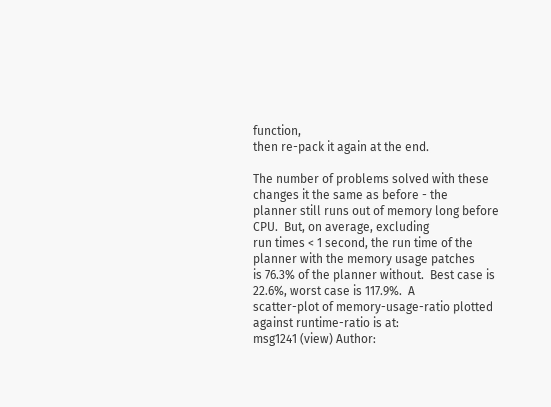function,
then re-pack it again at the end.

The number of problems solved with these changes it the same as before - the
planner still runs out of memory long before CPU.  But, on average, excluding
run times < 1 second, the run time of the planner with the memory usage patches
is 76.3% of the planner without.  Best case is 22.6%, worst case is 117.9%.  A
scatter-plot of memory-usage-ratio plotted against runtime-ratio is at:
msg1241 (view) Author: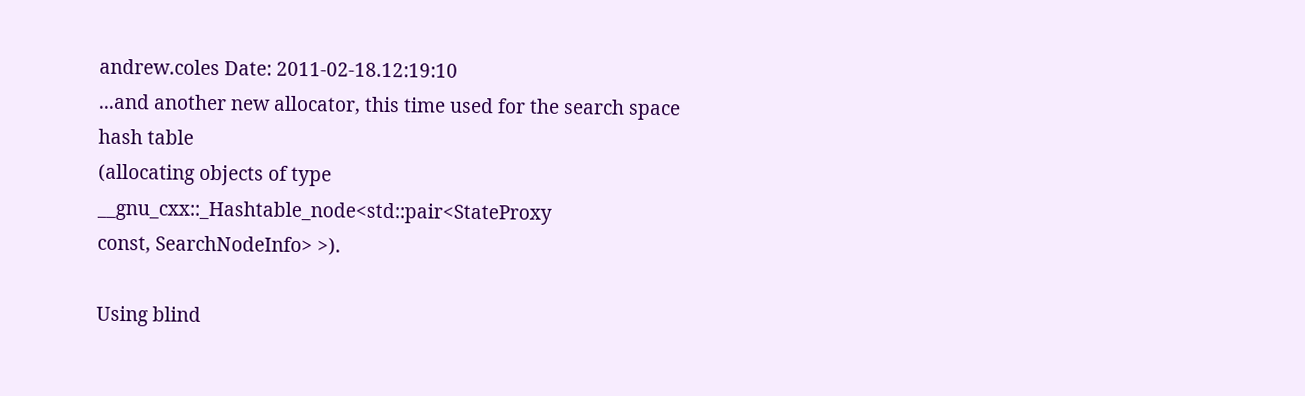andrew.coles Date: 2011-02-18.12:19:10
...and another new allocator, this time used for the search space hash table
(allocating objects of type __gnu_cxx::_Hashtable_node<std::pair<StateProxy
const, SearchNodeInfo> >).

Using blind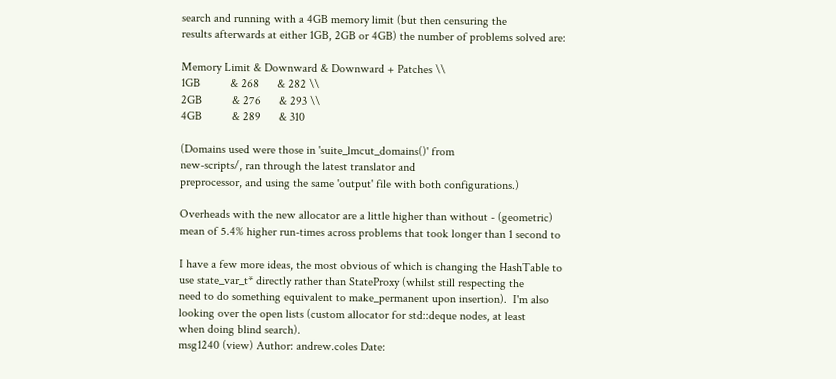search and running with a 4GB memory limit (but then censuring the
results afterwards at either 1GB, 2GB or 4GB) the number of problems solved are:

Memory Limit & Downward & Downward + Patches \\
1GB          & 268      & 282 \\
2GB          & 276      & 293 \\
4GB          & 289      & 310

(Domains used were those in 'suite_lmcut_domains()' from
new-scripts/, ran through the latest translator and
preprocessor, and using the same 'output' file with both configurations.)

Overheads with the new allocator are a little higher than without - (geometric)
mean of 5.4% higher run-times across problems that took longer than 1 second to

I have a few more ideas, the most obvious of which is changing the HashTable to
use state_var_t* directly rather than StateProxy (whilst still respecting the
need to do something equivalent to make_permanent upon insertion).  I'm also
looking over the open lists (custom allocator for std::deque nodes, at least
when doing blind search).
msg1240 (view) Author: andrew.coles Date: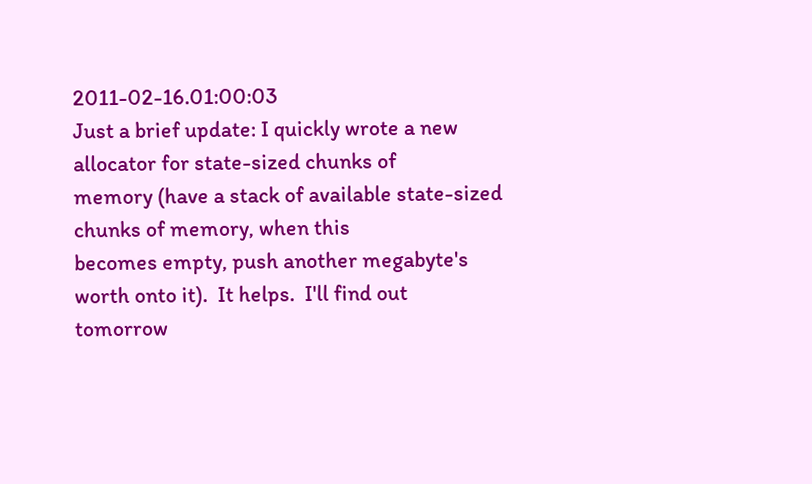2011-02-16.01:00:03
Just a brief update: I quickly wrote a new allocator for state-sized chunks of
memory (have a stack of available state-sized chunks of memory, when this
becomes empty, push another megabyte's worth onto it).  It helps.  I'll find out
tomorrow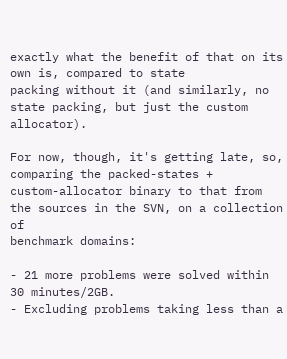exactly what the benefit of that on its own is, compared to state
packing without it (and similarly, no state packing, but just the custom allocator).

For now, though, it's getting late, so, comparing the packed-states +
custom-allocator binary to that from the sources in the SVN, on a collection of
benchmark domains:

- 21 more problems were solved within 30 minutes/2GB.
- Excluding problems taking less than a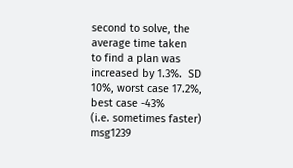second to solve, the average time taken
to find a plan was increased by 1.3%.  SD 10%, worst case 17.2%, best case -43%
(i.e. sometimes faster)
msg1239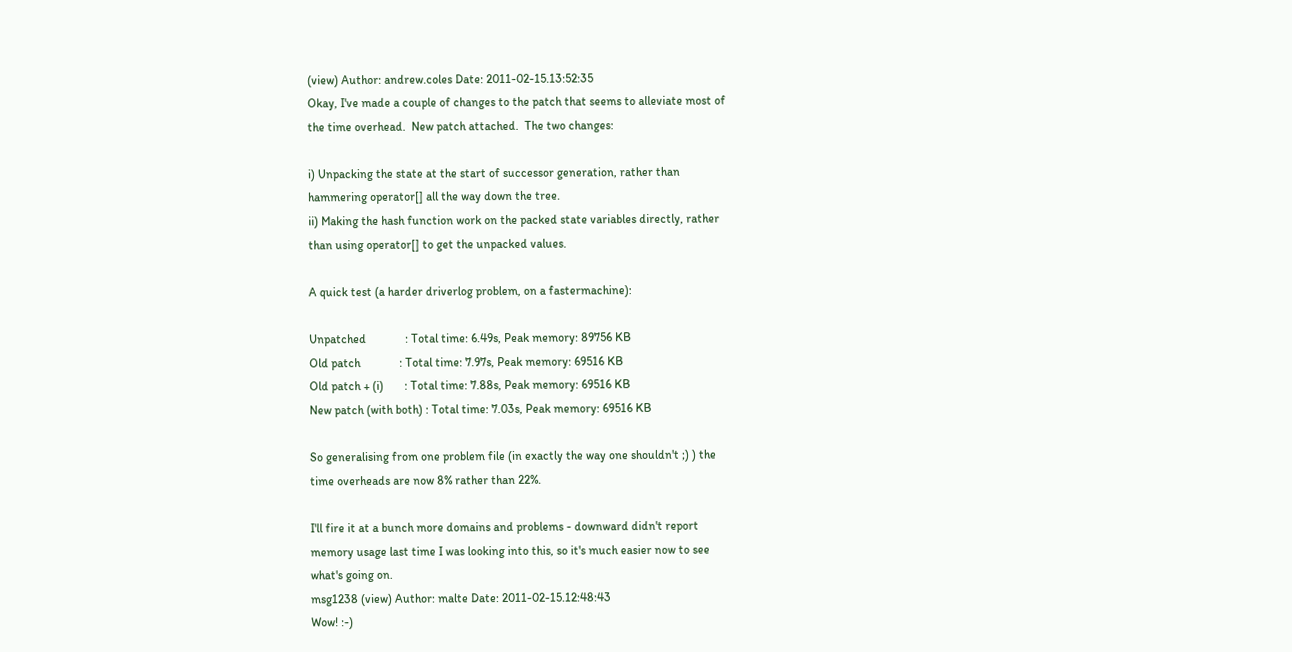(view) Author: andrew.coles Date: 2011-02-15.13:52:35
Okay, I've made a couple of changes to the patch that seems to alleviate most of
the time overhead.  New patch attached.  The two changes:

i) Unpacking the state at the start of successor generation, rather than
hammering operator[] all the way down the tree.
ii) Making the hash function work on the packed state variables directly, rather
than using operator[] to get the unpacked values.

A quick test (a harder driverlog problem, on a fastermachine):

Unpatched             : Total time: 6.49s, Peak memory: 89756 KB
Old patch             : Total time: 7.97s, Peak memory: 69516 KB
Old patch + (i)       : Total time: 7.88s, Peak memory: 69516 KB
New patch (with both) : Total time: 7.03s, Peak memory: 69516 KB

So generalising from one problem file (in exactly the way one shouldn't ;) ) the
time overheads are now 8% rather than 22%.

I'll fire it at a bunch more domains and problems - downward didn't report
memory usage last time I was looking into this, so it's much easier now to see
what's going on.
msg1238 (view) Author: malte Date: 2011-02-15.12:48:43
Wow! :-)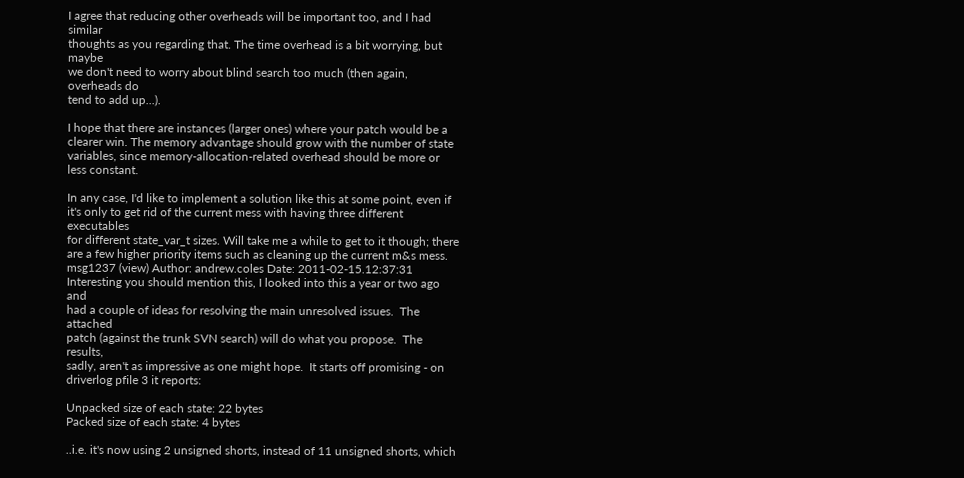I agree that reducing other overheads will be important too, and I had similar
thoughts as you regarding that. The time overhead is a bit worrying, but maybe
we don't need to worry about blind search too much (then again, overheads do
tend to add up...).

I hope that there are instances (larger ones) where your patch would be a
clearer win. The memory advantage should grow with the number of state
variables, since memory-allocation-related overhead should be more or less constant.

In any case, I'd like to implement a solution like this at some point, even if
it's only to get rid of the current mess with having three different executables
for different state_var_t sizes. Will take me a while to get to it though; there
are a few higher priority items such as cleaning up the current m&s mess.
msg1237 (view) Author: andrew.coles Date: 2011-02-15.12:37:31
Interesting you should mention this, I looked into this a year or two ago and
had a couple of ideas for resolving the main unresolved issues.  The attached
patch (against the trunk SVN search) will do what you propose.  The results,
sadly, aren't as impressive as one might hope.  It starts off promising - on
driverlog pfile 3 it reports:

Unpacked size of each state: 22 bytes
Packed size of each state: 4 bytes

..i.e. it's now using 2 unsigned shorts, instead of 11 unsigned shorts, which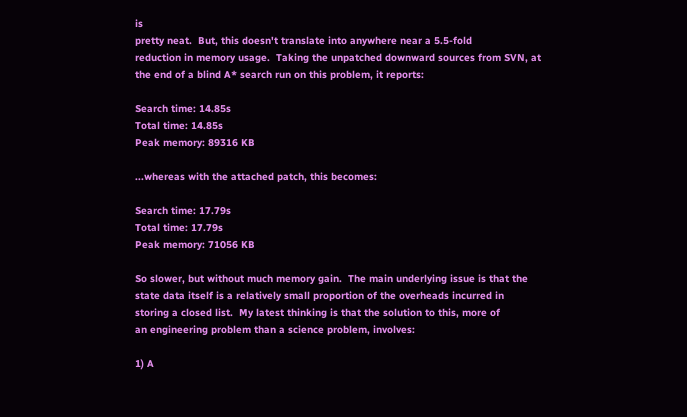is
pretty neat.  But, this doesn't translate into anywhere near a 5.5-fold
reduction in memory usage.  Taking the unpatched downward sources from SVN, at
the end of a blind A* search run on this problem, it reports:

Search time: 14.85s
Total time: 14.85s
Peak memory: 89316 KB

...whereas with the attached patch, this becomes:

Search time: 17.79s
Total time: 17.79s
Peak memory: 71056 KB

So slower, but without much memory gain.  The main underlying issue is that the
state data itself is a relatively small proportion of the overheads incurred in
storing a closed list.  My latest thinking is that the solution to this, more of
an engineering problem than a science problem, involves:

1) A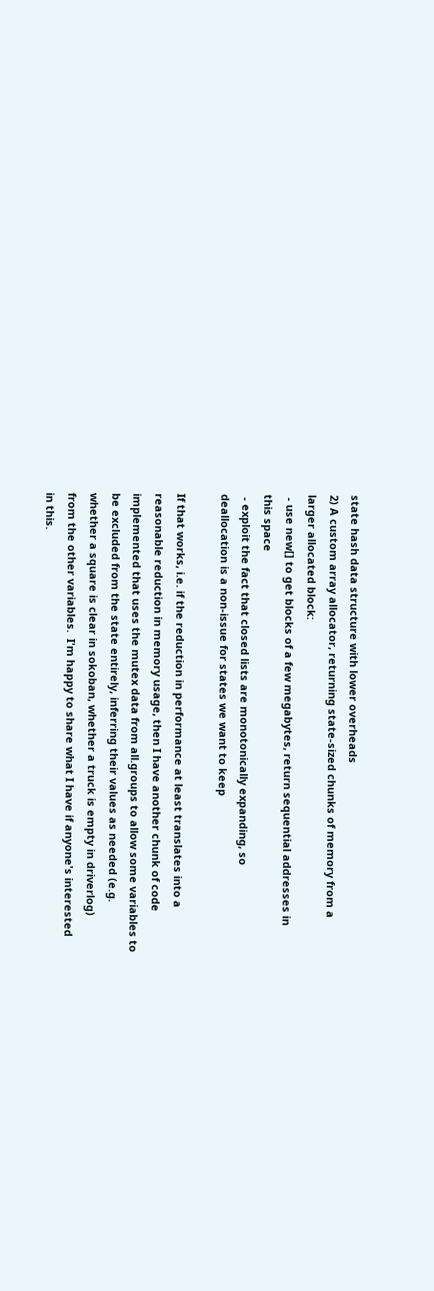state hash data structure with lower overheads
2) A custom array allocator, returning state-sized chunks of memory from a
larger allocated block:
 - use new[] to get blocks of a few megabytes, return sequential addresses in
this space
 - exploit the fact that closed lists are monotonically expanding, so
deallocation is a non-issue for states we want to keep

If that works, i.e. if the reduction in performance at least translates into a
reasonable reduction in memory usage, then I have another chunk of code
implemented that uses the mutex data from all.groups to allow some variables to
be excluded from the state entirely, inferring their values as needed (e.g.
whether a square is clear in sokoban, whether a truck is empty in driverlog)
from the other variables.  I'm happy to share what I have if anyone's interested
in this.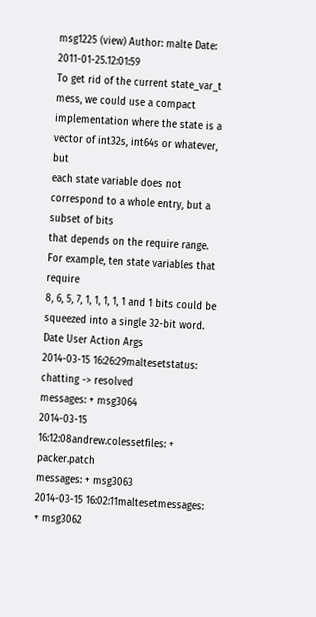msg1225 (view) Author: malte Date: 2011-01-25.12:01:59
To get rid of the current state_var_t mess, we could use a compact
implementation where the state is a vector of int32s, int64s or whatever, but
each state variable does not correspond to a whole entry, but a subset of bits
that depends on the require range. For example, ten state variables that require
8, 6, 5, 7, 1, 1, 1, 1, 1 and 1 bits could be squeezed into a single 32-bit word.
Date User Action Args
2014-03-15 16:26:29maltesetstatus: chatting -> resolved
messages: + msg3064
2014-03-15 16:12:08andrew.colessetfiles: + packer.patch
messages: + msg3063
2014-03-15 16:02:11maltesetmessages: + msg3062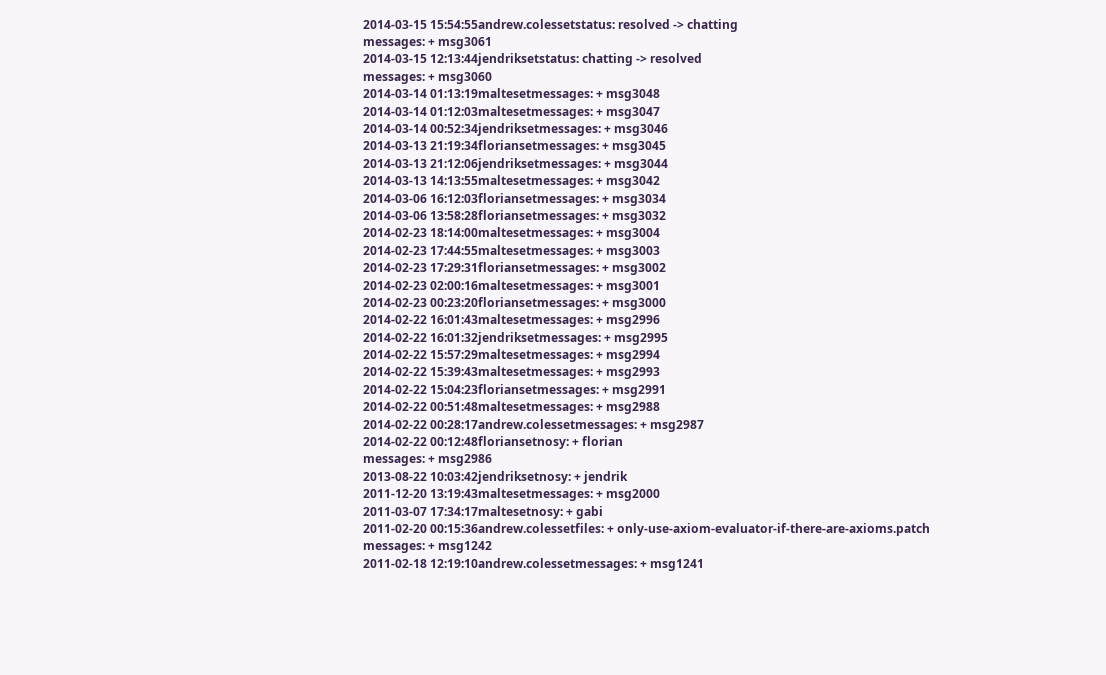2014-03-15 15:54:55andrew.colessetstatus: resolved -> chatting
messages: + msg3061
2014-03-15 12:13:44jendriksetstatus: chatting -> resolved
messages: + msg3060
2014-03-14 01:13:19maltesetmessages: + msg3048
2014-03-14 01:12:03maltesetmessages: + msg3047
2014-03-14 00:52:34jendriksetmessages: + msg3046
2014-03-13 21:19:34floriansetmessages: + msg3045
2014-03-13 21:12:06jendriksetmessages: + msg3044
2014-03-13 14:13:55maltesetmessages: + msg3042
2014-03-06 16:12:03floriansetmessages: + msg3034
2014-03-06 13:58:28floriansetmessages: + msg3032
2014-02-23 18:14:00maltesetmessages: + msg3004
2014-02-23 17:44:55maltesetmessages: + msg3003
2014-02-23 17:29:31floriansetmessages: + msg3002
2014-02-23 02:00:16maltesetmessages: + msg3001
2014-02-23 00:23:20floriansetmessages: + msg3000
2014-02-22 16:01:43maltesetmessages: + msg2996
2014-02-22 16:01:32jendriksetmessages: + msg2995
2014-02-22 15:57:29maltesetmessages: + msg2994
2014-02-22 15:39:43maltesetmessages: + msg2993
2014-02-22 15:04:23floriansetmessages: + msg2991
2014-02-22 00:51:48maltesetmessages: + msg2988
2014-02-22 00:28:17andrew.colessetmessages: + msg2987
2014-02-22 00:12:48floriansetnosy: + florian
messages: + msg2986
2013-08-22 10:03:42jendriksetnosy: + jendrik
2011-12-20 13:19:43maltesetmessages: + msg2000
2011-03-07 17:34:17maltesetnosy: + gabi
2011-02-20 00:15:36andrew.colessetfiles: + only-use-axiom-evaluator-if-there-are-axioms.patch
messages: + msg1242
2011-02-18 12:19:10andrew.colessetmessages: + msg1241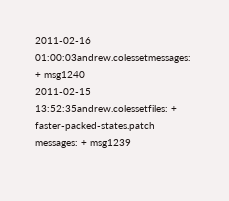2011-02-16 01:00:03andrew.colessetmessages: + msg1240
2011-02-15 13:52:35andrew.colessetfiles: + faster-packed-states.patch
messages: + msg1239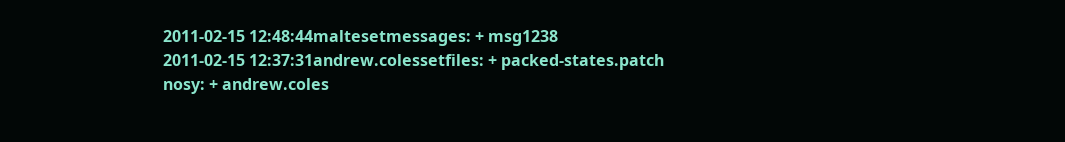2011-02-15 12:48:44maltesetmessages: + msg1238
2011-02-15 12:37:31andrew.colessetfiles: + packed-states.patch
nosy: + andrew.coles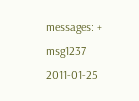messages: + msg1237
2011-01-25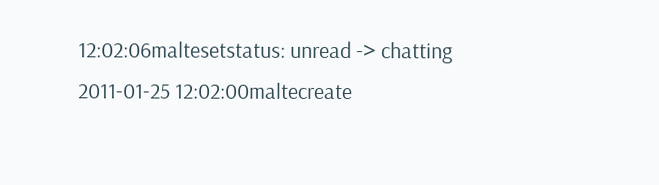12:02:06maltesetstatus: unread -> chatting
2011-01-25 12:02:00maltecreate